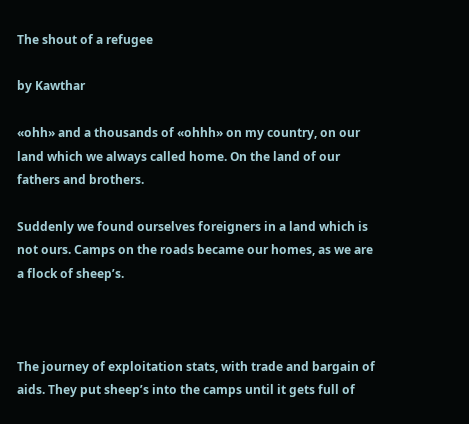The shout of a refugee

by Kawthar

«ohh» and a thousands of «ohhh» on my country, on our land which we always called home. On the land of our fathers and brothers.

Suddenly we found ourselves foreigners in a land which is not ours. Camps on the roads became our homes, as we are a flock of sheep’s.



The journey of exploitation stats, with trade and bargain of aids. They put sheep’s into the camps until it gets full of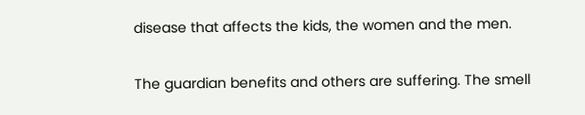disease that affects the kids, the women and the men.

The guardian benefits and others are suffering. The smell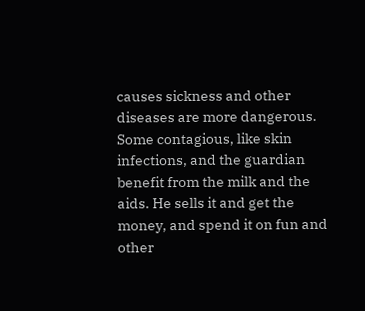causes sickness and other diseases are more dangerous. Some contagious, like skin infections, and the guardian benefit from the milk and the aids. He sells it and get the money, and spend it on fun and other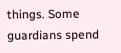things. Some guardians spend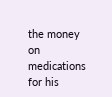the money on medications for his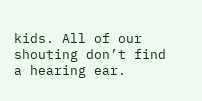kids. All of our shouting don’t find a hearing ear.